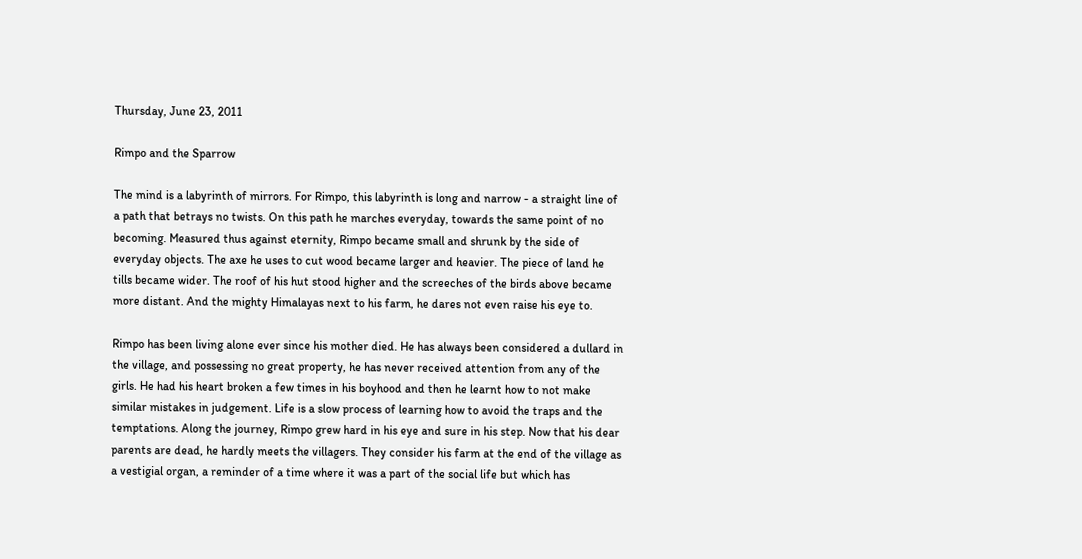Thursday, June 23, 2011

Rimpo and the Sparrow

The mind is a labyrinth of mirrors. For Rimpo, this labyrinth is long and narrow - a straight line of a path that betrays no twists. On this path he marches everyday, towards the same point of no becoming. Measured thus against eternity, Rimpo became small and shrunk by the side of everyday objects. The axe he uses to cut wood became larger and heavier. The piece of land he tills became wider. The roof of his hut stood higher and the screeches of the birds above became more distant. And the mighty Himalayas next to his farm, he dares not even raise his eye to.

Rimpo has been living alone ever since his mother died. He has always been considered a dullard in the village, and possessing no great property, he has never received attention from any of the girls. He had his heart broken a few times in his boyhood and then he learnt how to not make similar mistakes in judgement. Life is a slow process of learning how to avoid the traps and the temptations. Along the journey, Rimpo grew hard in his eye and sure in his step. Now that his dear parents are dead, he hardly meets the villagers. They consider his farm at the end of the village as a vestigial organ, a reminder of a time where it was a part of the social life but which has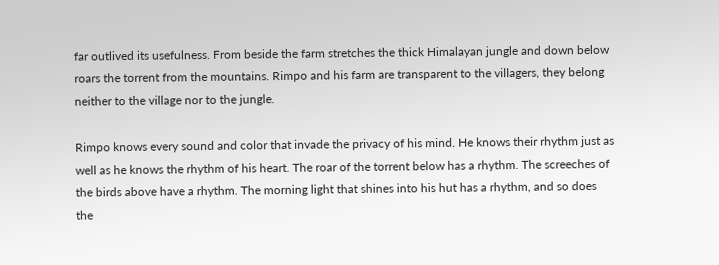far outlived its usefulness. From beside the farm stretches the thick Himalayan jungle and down below roars the torrent from the mountains. Rimpo and his farm are transparent to the villagers, they belong neither to the village nor to the jungle.

Rimpo knows every sound and color that invade the privacy of his mind. He knows their rhythm just as well as he knows the rhythm of his heart. The roar of the torrent below has a rhythm. The screeches of the birds above have a rhythm. The morning light that shines into his hut has a rhythm, and so does the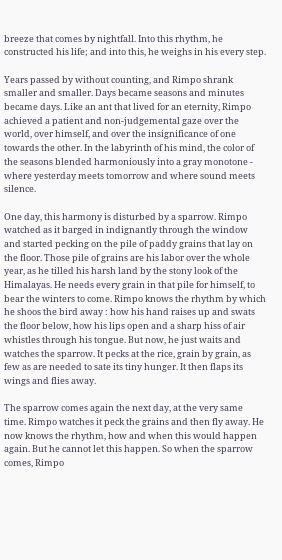breeze that comes by nightfall. Into this rhythm, he constructed his life; and into this, he weighs in his every step.

Years passed by without counting, and Rimpo shrank smaller and smaller. Days became seasons and minutes became days. Like an ant that lived for an eternity, Rimpo achieved a patient and non-judgemental gaze over the world, over himself, and over the insignificance of one towards the other. In the labyrinth of his mind, the color of the seasons blended harmoniously into a gray monotone - where yesterday meets tomorrow and where sound meets silence.

One day, this harmony is disturbed by a sparrow. Rimpo watched as it barged in indignantly through the window and started pecking on the pile of paddy grains that lay on the floor. Those pile of grains are his labor over the whole year, as he tilled his harsh land by the stony look of the Himalayas. He needs every grain in that pile for himself, to bear the winters to come. Rimpo knows the rhythm by which he shoos the bird away : how his hand raises up and swats the floor below, how his lips open and a sharp hiss of air whistles through his tongue. But now, he just waits and watches the sparrow. It pecks at the rice, grain by grain, as few as are needed to sate its tiny hunger. It then flaps its wings and flies away.

The sparrow comes again the next day, at the very same time. Rimpo watches it peck the grains and then fly away. He now knows the rhythm, how and when this would happen again. But he cannot let this happen. So when the sparrow comes, Rimpo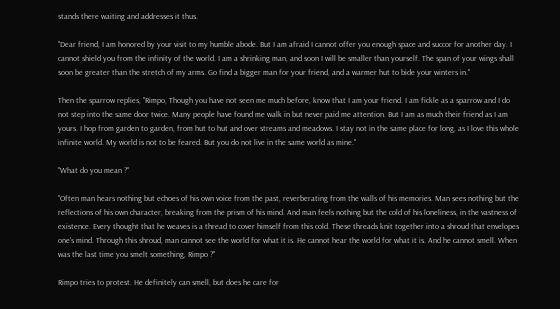stands there waiting and addresses it thus.

"Dear friend, I am honored by your visit to my humble abode. But I am afraid I cannot offer you enough space and succor for another day. I cannot shield you from the infinity of the world. I am a shrinking man, and soon I will be smaller than yourself. The span of your wings shall soon be greater than the stretch of my arms. Go find a bigger man for your friend, and a warmer hut to bide your winters in."

Then the sparrow replies, "Rimpo, Though you have not seen me much before, know that I am your friend. I am fickle as a sparrow and I do not step into the same door twice. Many people have found me walk in but never paid me attention. But I am as much their friend as I am yours. I hop from garden to garden, from hut to hut and over streams and meadows. I stay not in the same place for long, as I love this whole infinite world. My world is not to be feared. But you do not live in the same world as mine."

"What do you mean ?"

"Often man hears nothing but echoes of his own voice from the past, reverberating from the walls of his memories. Man sees nothing but the reflections of his own character, breaking from the prism of his mind. And man feels nothing but the cold of his loneliness, in the vastness of existence. Every thought that he weaves is a thread to cover himself from this cold. These threads knit together into a shroud that envelopes one's mind. Through this shroud, man cannot see the world for what it is. He cannot hear the world for what it is. And he cannot smell. When was the last time you smelt something, Rimpo ?"

Rimpo tries to protest. He definitely can smell, but does he care for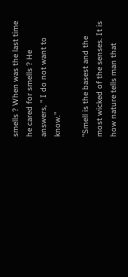smells ? When was the last time he cared for smells ? He answers, " I do not want to know."

"Smell is the basest and the most wicked of the senses. It is how nature tells man that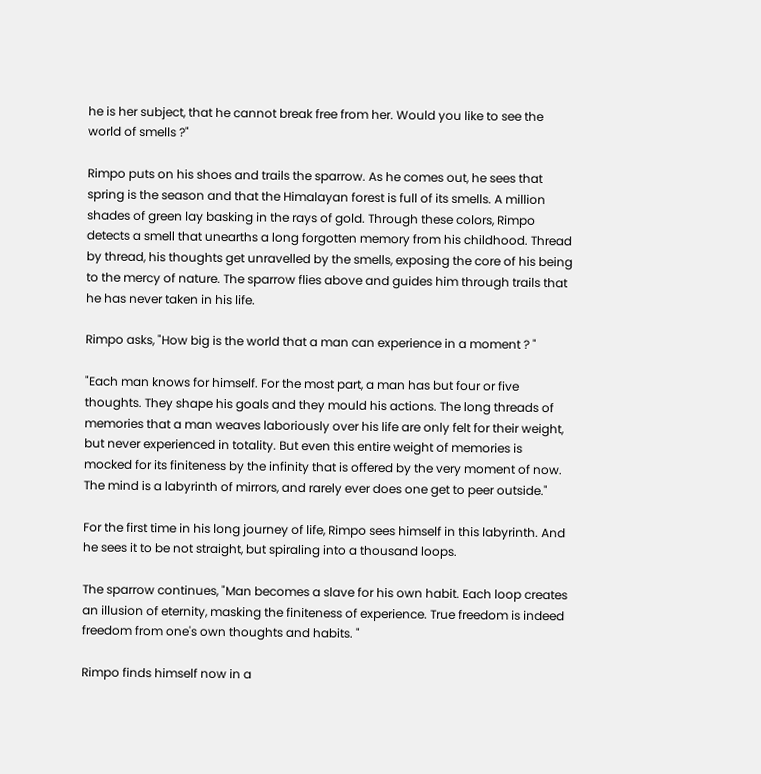he is her subject, that he cannot break free from her. Would you like to see the world of smells ?"

Rimpo puts on his shoes and trails the sparrow. As he comes out, he sees that spring is the season and that the Himalayan forest is full of its smells. A million shades of green lay basking in the rays of gold. Through these colors, Rimpo detects a smell that unearths a long forgotten memory from his childhood. Thread by thread, his thoughts get unravelled by the smells, exposing the core of his being to the mercy of nature. The sparrow flies above and guides him through trails that he has never taken in his life.

Rimpo asks, "How big is the world that a man can experience in a moment ? "

"Each man knows for himself. For the most part, a man has but four or five thoughts. They shape his goals and they mould his actions. The long threads of memories that a man weaves laboriously over his life are only felt for their weight, but never experienced in totality. But even this entire weight of memories is mocked for its finiteness by the infinity that is offered by the very moment of now. The mind is a labyrinth of mirrors, and rarely ever does one get to peer outside."

For the first time in his long journey of life, Rimpo sees himself in this labyrinth. And he sees it to be not straight, but spiraling into a thousand loops.

The sparrow continues, "Man becomes a slave for his own habit. Each loop creates an illusion of eternity, masking the finiteness of experience. True freedom is indeed freedom from one's own thoughts and habits. "

Rimpo finds himself now in a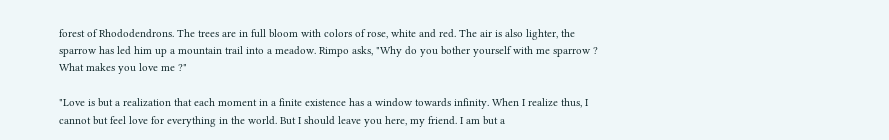forest of Rhododendrons. The trees are in full bloom with colors of rose, white and red. The air is also lighter, the sparrow has led him up a mountain trail into a meadow. Rimpo asks, "Why do you bother yourself with me sparrow ? What makes you love me ?"

"Love is but a realization that each moment in a finite existence has a window towards infinity. When I realize thus, I cannot but feel love for everything in the world. But I should leave you here, my friend. I am but a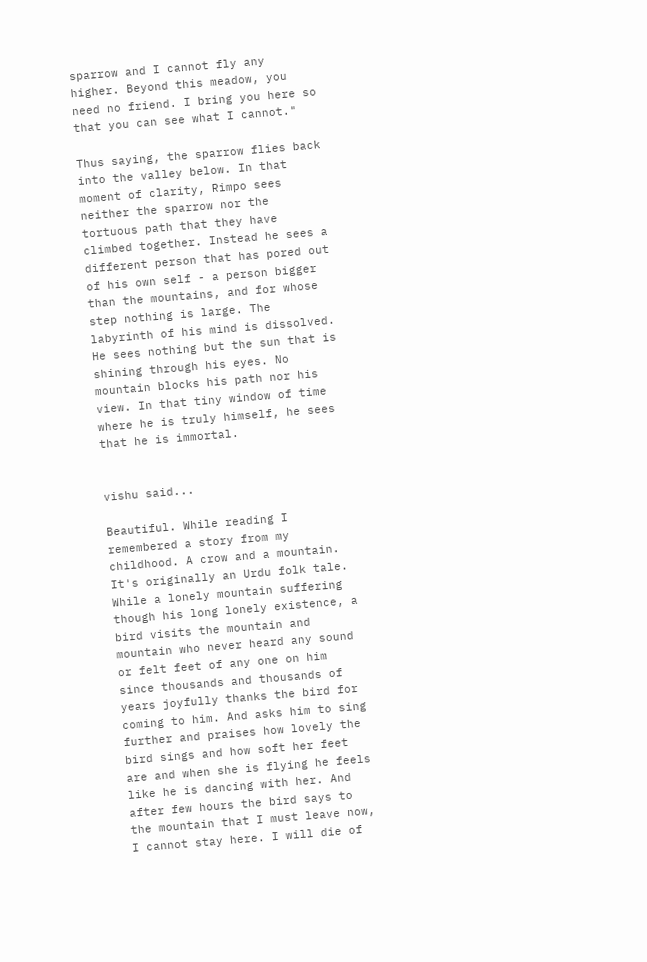sparrow and I cannot fly any higher. Beyond this meadow, you need no friend. I bring you here so that you can see what I cannot."

Thus saying, the sparrow flies back into the valley below. In that moment of clarity, Rimpo sees neither the sparrow nor the tortuous path that they have climbed together. Instead he sees a different person that has pored out of his own self - a person bigger than the mountains, and for whose step nothing is large. The labyrinth of his mind is dissolved. He sees nothing but the sun that is shining through his eyes. No mountain blocks his path nor his view. In that tiny window of time where he is truly himself, he sees that he is immortal.


vishu said...

Beautiful. While reading I remembered a story from my childhood. A crow and a mountain. It's originally an Urdu folk tale. While a lonely mountain suffering though his long lonely existence, a bird visits the mountain and mountain who never heard any sound or felt feet of any one on him since thousands and thousands of years joyfully thanks the bird for coming to him. And asks him to sing further and praises how lovely the bird sings and how soft her feet are and when she is flying he feels like he is dancing with her. And after few hours the bird says to the mountain that I must leave now, I cannot stay here. I will die of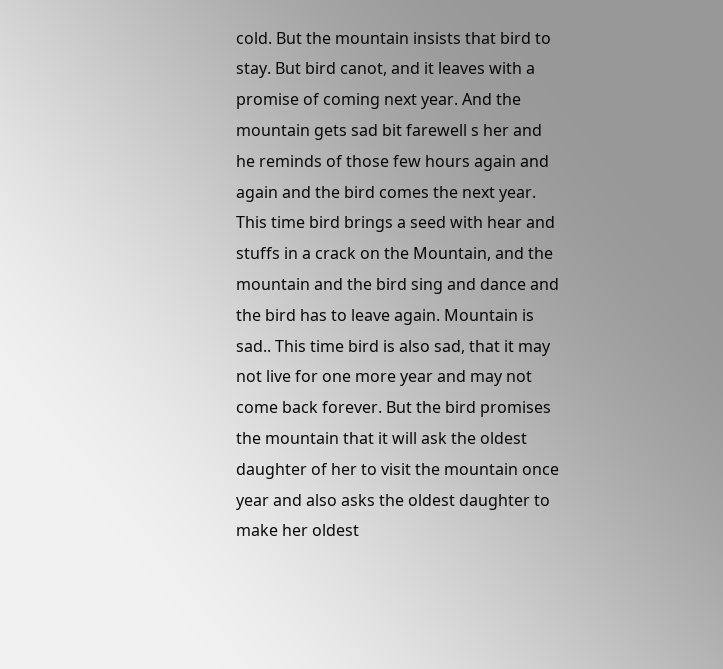cold. But the mountain insists that bird to stay. But bird canot, and it leaves with a promise of coming next year. And the mountain gets sad bit farewell s her and he reminds of those few hours again and again and the bird comes the next year. This time bird brings a seed with hear and stuffs in a crack on the Mountain, and the mountain and the bird sing and dance and the bird has to leave again. Mountain is sad.. This time bird is also sad, that it may not live for one more year and may not come back forever. But the bird promises the mountain that it will ask the oldest daughter of her to visit the mountain once year and also asks the oldest daughter to make her oldest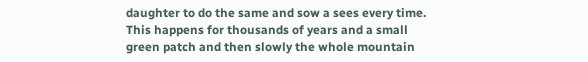daughter to do the same and sow a sees every time. This happens for thousands of years and a small green patch and then slowly the whole mountain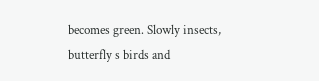becomes green. Slowly insects, butterfly s birds and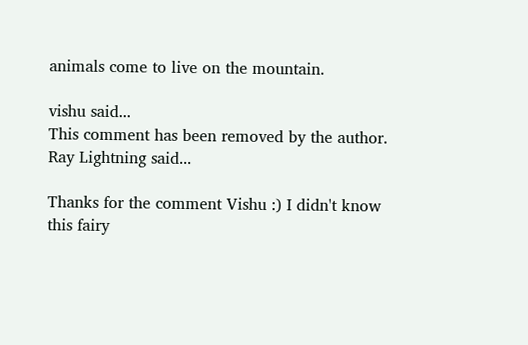animals come to live on the mountain.

vishu said...
This comment has been removed by the author.
Ray Lightning said...

Thanks for the comment Vishu :) I didn't know this fairy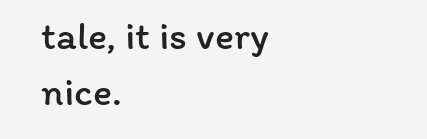tale, it is very nice.